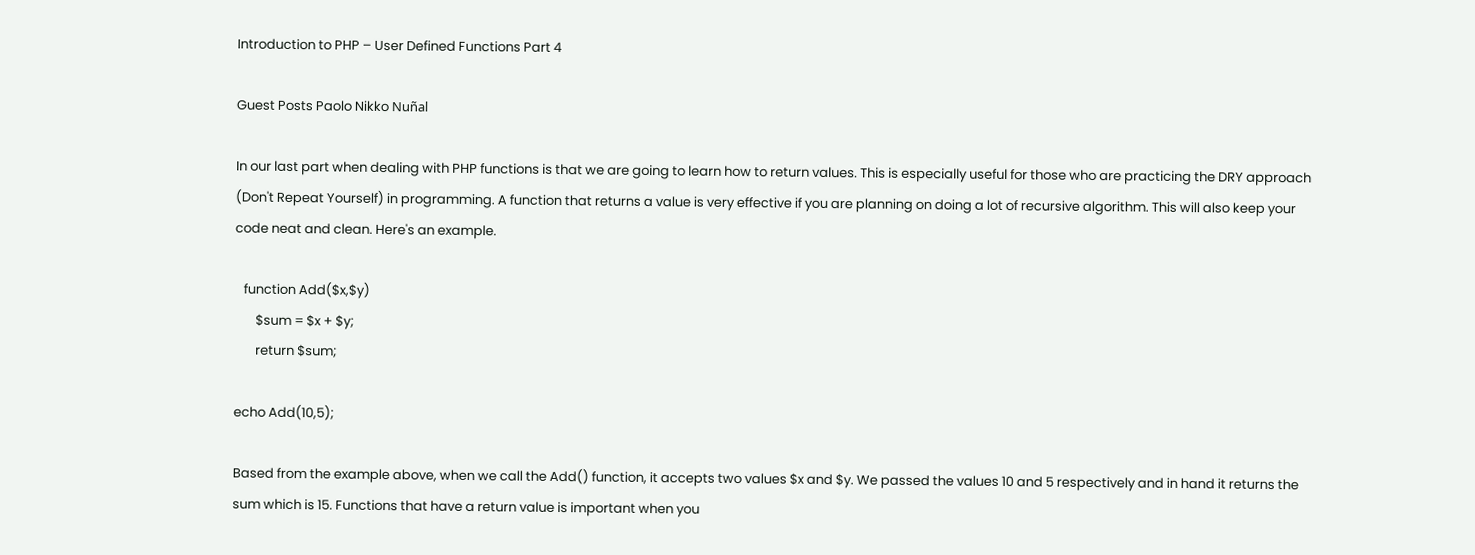Introduction to PHP – User Defined Functions Part 4

Guest Posts Paolo Nikko Nuñal

In our last part when dealing with PHP functions is that we are going to learn how to return values. This is especially useful for those who are practicing the DRY approach (Don't Repeat Yourself) in programming. A function that returns a value is very effective if you are planning on doing a lot of recursive algorithm. This will also keep your code neat and clean. Here's an example.

   function Add($x,$y)
       $sum = $x + $y;
       return $sum;

echo Add(10,5);

Based from the example above, when we call the Add() function, it accepts two values $x and $y. We passed the values 10 and 5 respectively and in hand it returns the sum which is 15. Functions that have a return value is important when you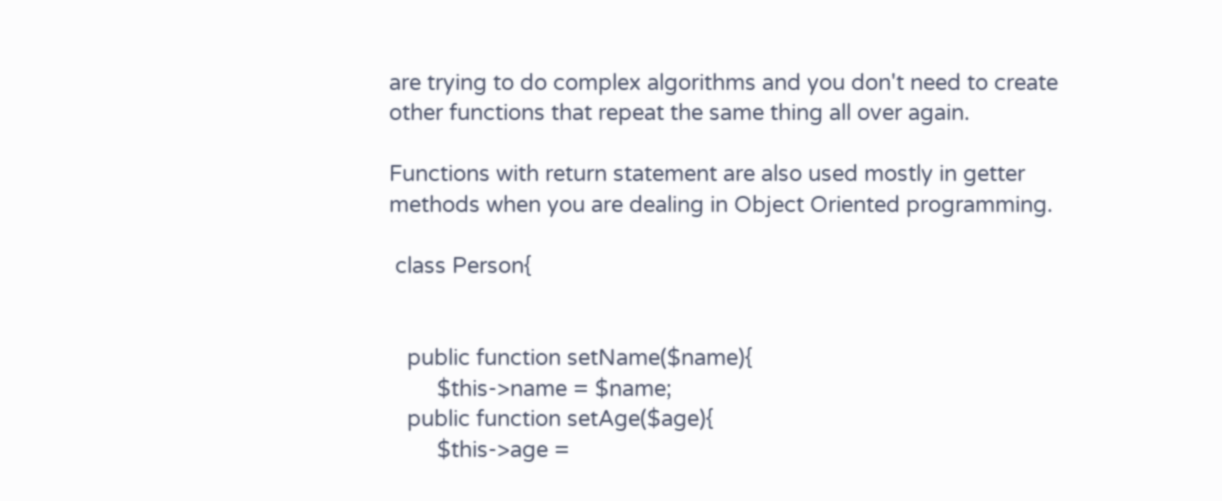are trying to do complex algorithms and you don't need to create other functions that repeat the same thing all over again.

Functions with return statement are also used mostly in getter methods when you are dealing in Object Oriented programming.

 class Person{


   public function setName($name){
        $this->name = $name;
   public function setAge($age){
        $this->age =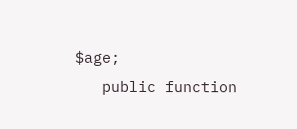$age;
   public function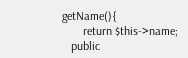getName(){
       return $this->name;
   public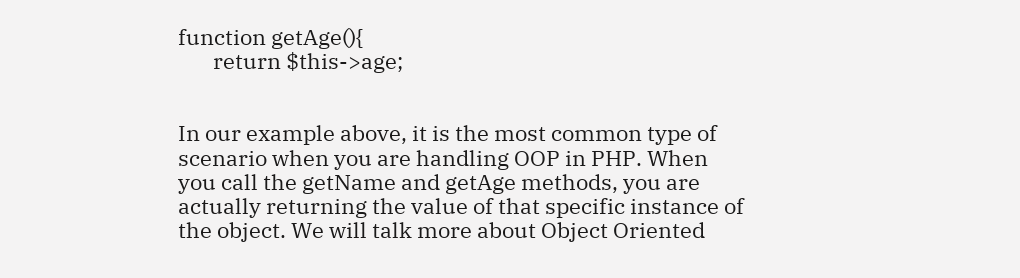function getAge(){
       return $this->age;


In our example above, it is the most common type of scenario when you are handling OOP in PHP. When you call the getName and getAge methods, you are actually returning the value of that specific instance of the object. We will talk more about Object Oriented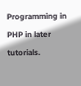Programming in PHP in later tutorials.